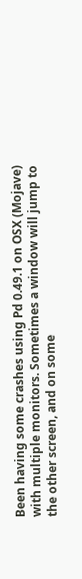Been having some crashes using Pd 0.49.1 on OSX (Mojave) with multiple monitors. Sometimes a window will jump to the other screen, and on some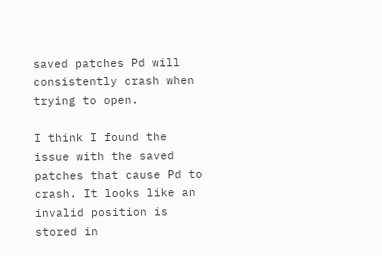saved patches Pd will consistently crash when trying to open.

I think I found the issue with the saved patches that cause Pd to crash. It looks like an invalid position is stored in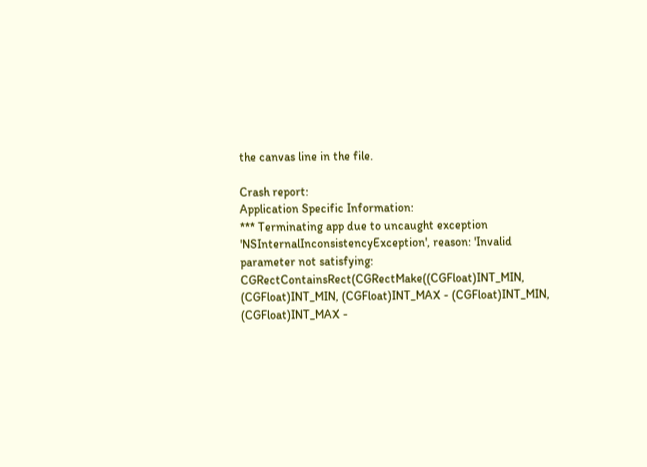the canvas line in the file.

Crash report:
Application Specific Information:
*** Terminating app due to uncaught exception 'NSInternalInconsistencyException', reason: 'Invalid parameter not satisfying: CGRectContainsRect(CGRectMake((CGFloat)INT_MIN, (CGFloat)INT_MIN, (CGFloat)INT_MAX - (CGFloat)INT_MIN, (CGFloat)INT_MAX -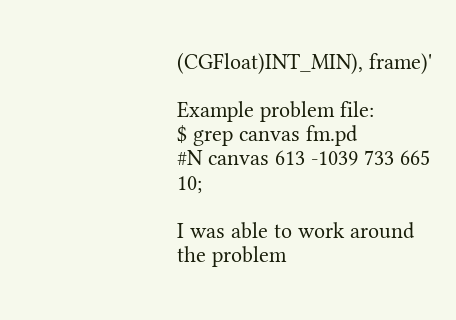(CGFloat)INT_MIN), frame)'

Example problem file:
$ grep canvas fm.pd
#N canvas 613 -1039 733 665 10;

I was able to work around the problem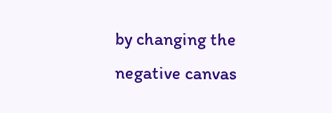by changing the negative canvas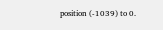position (-1039) to 0.